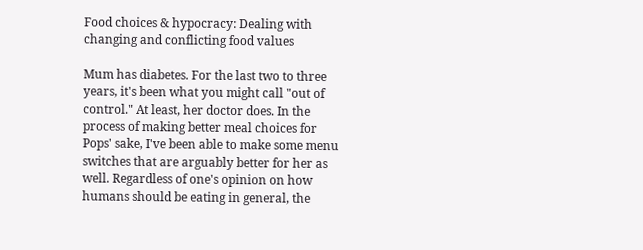Food choices & hypocracy: Dealing with changing and conflicting food values

Mum has diabetes. For the last two to three years, it's been what you might call "out of control." At least, her doctor does. In the process of making better meal choices for Pops' sake, I've been able to make some menu switches that are arguably better for her as well. Regardless of one's opinion on how humans should be eating in general, the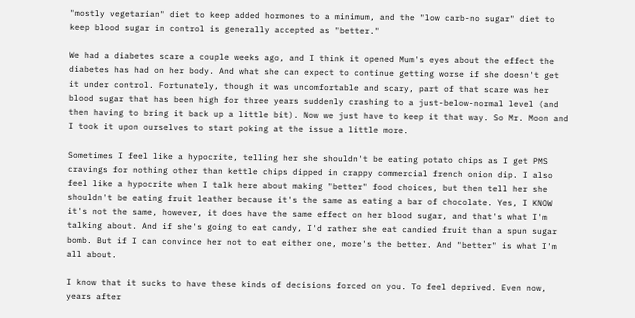"mostly vegetarian" diet to keep added hormones to a minimum, and the "low carb-no sugar" diet to keep blood sugar in control is generally accepted as "better."

We had a diabetes scare a couple weeks ago, and I think it opened Mum's eyes about the effect the diabetes has had on her body. And what she can expect to continue getting worse if she doesn't get it under control. Fortunately, though it was uncomfortable and scary, part of that scare was her blood sugar that has been high for three years suddenly crashing to a just-below-normal level (and then having to bring it back up a little bit). Now we just have to keep it that way. So Mr. Moon and I took it upon ourselves to start poking at the issue a little more.

Sometimes I feel like a hypocrite, telling her she shouldn't be eating potato chips as I get PMS cravings for nothing other than kettle chips dipped in crappy commercial french onion dip. I also feel like a hypocrite when I talk here about making "better" food choices, but then tell her she shouldn't be eating fruit leather because it's the same as eating a bar of chocolate. Yes, I KNOW it's not the same, however, it does have the same effect on her blood sugar, and that's what I'm talking about. And if she's going to eat candy, I'd rather she eat candied fruit than a spun sugar bomb. But if I can convince her not to eat either one, more's the better. And "better" is what I'm all about.

I know that it sucks to have these kinds of decisions forced on you. To feel deprived. Even now, years after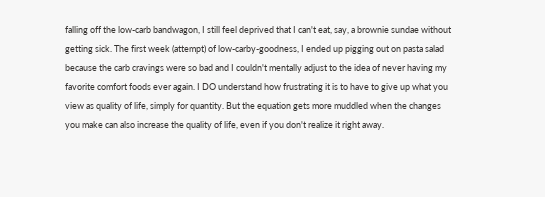falling off the low-carb bandwagon, I still feel deprived that I can't eat, say, a brownie sundae without getting sick. The first week (attempt) of low-carby-goodness, I ended up pigging out on pasta salad because the carb cravings were so bad and I couldn't mentally adjust to the idea of never having my favorite comfort foods ever again. I DO understand how frustrating it is to have to give up what you view as quality of life, simply for quantity. But the equation gets more muddled when the changes you make can also increase the quality of life, even if you don't realize it right away.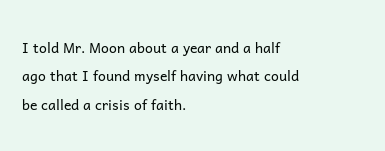I told Mr. Moon about a year and a half ago that I found myself having what could be called a crisis of faith.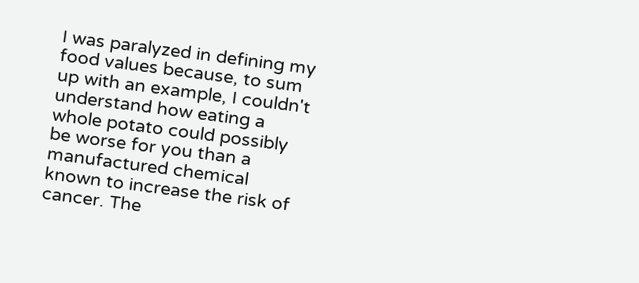I was paralyzed in defining my food values because, to sum up with an example, I couldn't understand how eating a whole potato could possibly be worse for you than a manufactured chemical known to increase the risk of cancer. The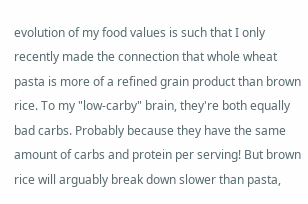evolution of my food values is such that I only recently made the connection that whole wheat pasta is more of a refined grain product than brown rice. To my "low-carby" brain, they're both equally bad carbs. Probably because they have the same amount of carbs and protein per serving! But brown rice will arguably break down slower than pasta,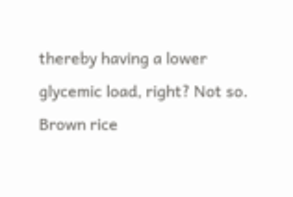thereby having a lower glycemic load, right? Not so. Brown rice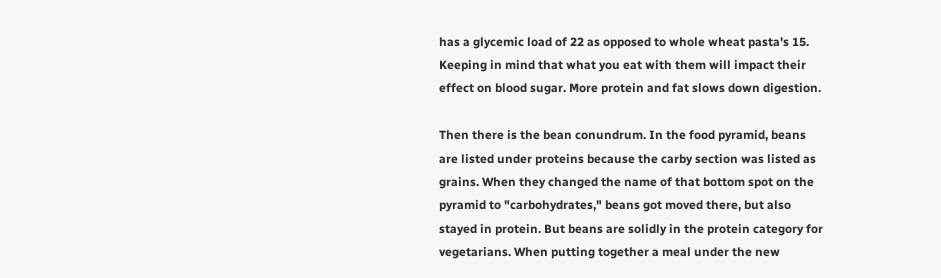has a glycemic load of 22 as opposed to whole wheat pasta's 15. Keeping in mind that what you eat with them will impact their effect on blood sugar. More protein and fat slows down digestion.

Then there is the bean conundrum. In the food pyramid, beans are listed under proteins because the carby section was listed as grains. When they changed the name of that bottom spot on the pyramid to "carbohydrates," beans got moved there, but also stayed in protein. But beans are solidly in the protein category for vegetarians. When putting together a meal under the new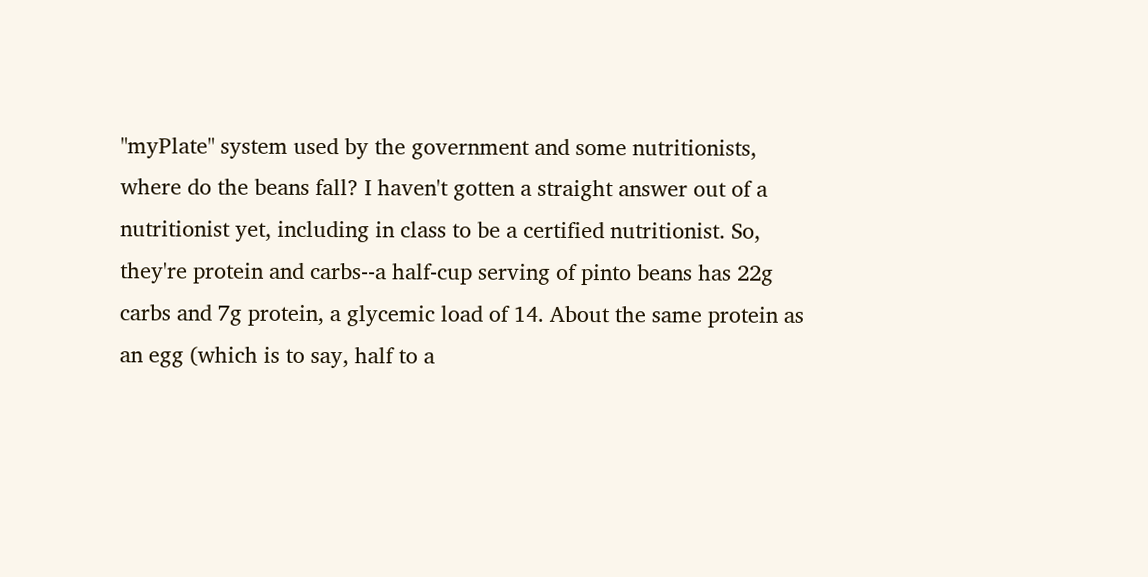"myPlate" system used by the government and some nutritionists, where do the beans fall? I haven't gotten a straight answer out of a nutritionist yet, including in class to be a certified nutritionist. So, they're protein and carbs--a half-cup serving of pinto beans has 22g carbs and 7g protein, a glycemic load of 14. About the same protein as an egg (which is to say, half to a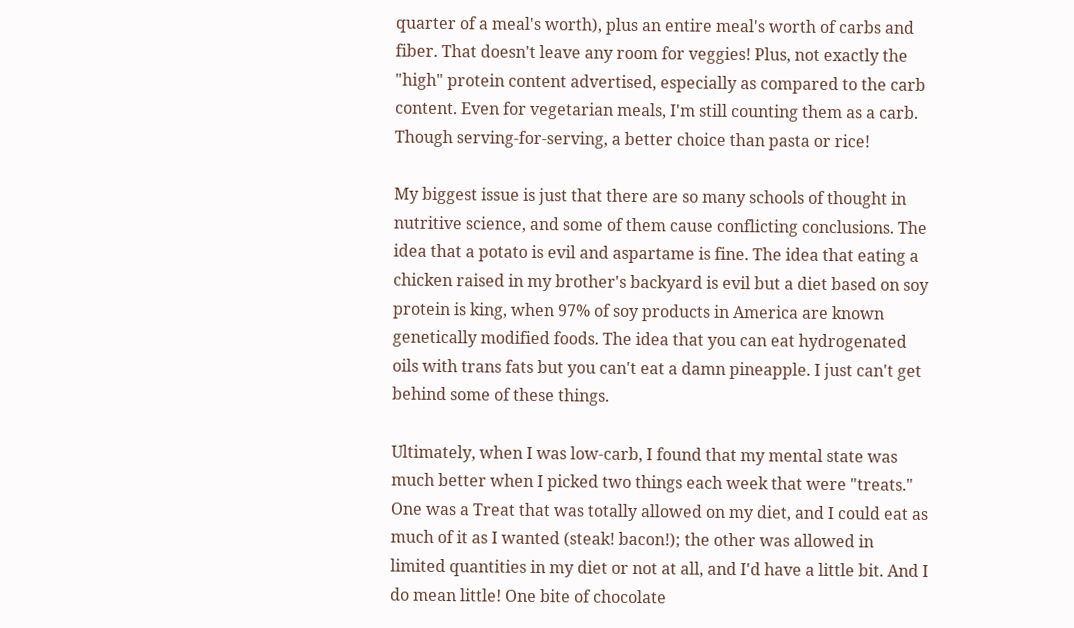quarter of a meal's worth), plus an entire meal's worth of carbs and fiber. That doesn't leave any room for veggies! Plus, not exactly the "high" protein content advertised, especially as compared to the carb content. Even for vegetarian meals, I'm still counting them as a carb. Though serving-for-serving, a better choice than pasta or rice!

My biggest issue is just that there are so many schools of thought in nutritive science, and some of them cause conflicting conclusions. The idea that a potato is evil and aspartame is fine. The idea that eating a chicken raised in my brother's backyard is evil but a diet based on soy protein is king, when 97% of soy products in America are known genetically modified foods. The idea that you can eat hydrogenated oils with trans fats but you can't eat a damn pineapple. I just can't get behind some of these things.

Ultimately, when I was low-carb, I found that my mental state was much better when I picked two things each week that were "treats." One was a Treat that was totally allowed on my diet, and I could eat as much of it as I wanted (steak! bacon!); the other was allowed in limited quantities in my diet or not at all, and I'd have a little bit. And I do mean little! One bite of chocolate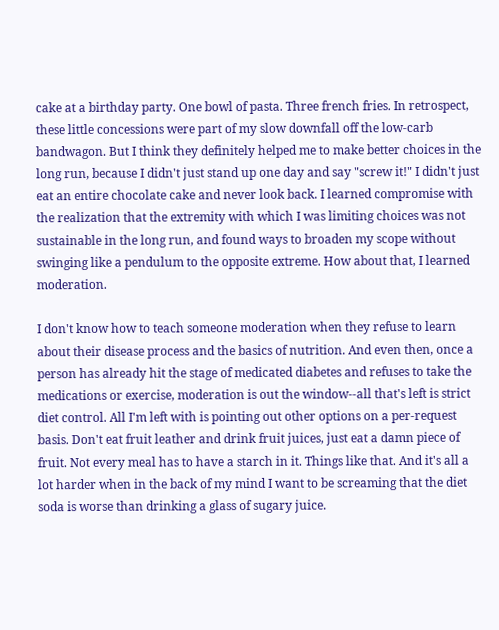cake at a birthday party. One bowl of pasta. Three french fries. In retrospect, these little concessions were part of my slow downfall off the low-carb bandwagon. But I think they definitely helped me to make better choices in the long run, because I didn't just stand up one day and say "screw it!" I didn't just eat an entire chocolate cake and never look back. I learned compromise with the realization that the extremity with which I was limiting choices was not sustainable in the long run, and found ways to broaden my scope without swinging like a pendulum to the opposite extreme. How about that, I learned moderation.

I don't know how to teach someone moderation when they refuse to learn about their disease process and the basics of nutrition. And even then, once a person has already hit the stage of medicated diabetes and refuses to take the medications or exercise, moderation is out the window--all that's left is strict diet control. All I'm left with is pointing out other options on a per-request basis. Don't eat fruit leather and drink fruit juices, just eat a damn piece of fruit. Not every meal has to have a starch in it. Things like that. And it's all a lot harder when in the back of my mind I want to be screaming that the diet soda is worse than drinking a glass of sugary juice.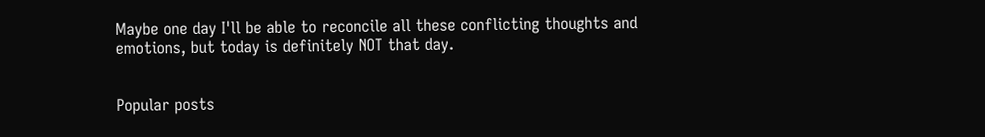Maybe one day I'll be able to reconcile all these conflicting thoughts and emotions, but today is definitely NOT that day.


Popular posts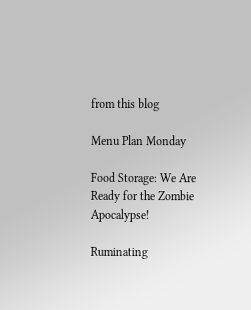from this blog

Menu Plan Monday

Food Storage: We Are Ready for the Zombie Apocalypse!

Ruminating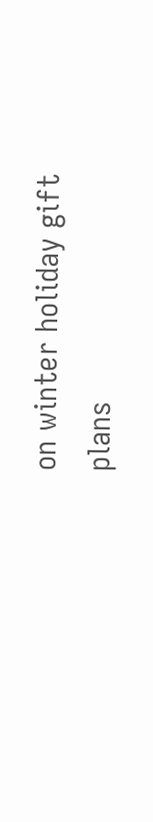on winter holiday gift plans